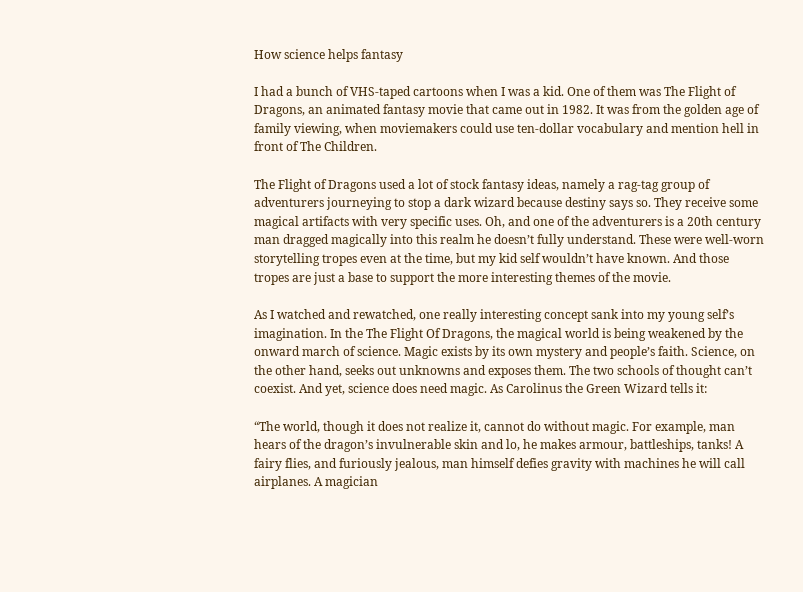How science helps fantasy

I had a bunch of VHS-taped cartoons when I was a kid. One of them was The Flight of Dragons, an animated fantasy movie that came out in 1982. It was from the golden age of family viewing, when moviemakers could use ten-dollar vocabulary and mention hell in front of The Children.

The Flight of Dragons used a lot of stock fantasy ideas, namely a rag-tag group of adventurers journeying to stop a dark wizard because destiny says so. They receive some magical artifacts with very specific uses. Oh, and one of the adventurers is a 20th century man dragged magically into this realm he doesn’t fully understand. These were well-worn storytelling tropes even at the time, but my kid self wouldn’t have known. And those tropes are just a base to support the more interesting themes of the movie.

As I watched and rewatched, one really interesting concept sank into my young self’s imagination. In the The Flight Of Dragons, the magical world is being weakened by the onward march of science. Magic exists by its own mystery and people’s faith. Science, on the other hand, seeks out unknowns and exposes them. The two schools of thought can’t coexist. And yet, science does need magic. As Carolinus the Green Wizard tells it:

“The world, though it does not realize it, cannot do without magic. For example, man hears of the dragon’s invulnerable skin and lo, he makes armour, battleships, tanks! A fairy flies, and furiously jealous, man himself defies gravity with machines he will call airplanes. A magician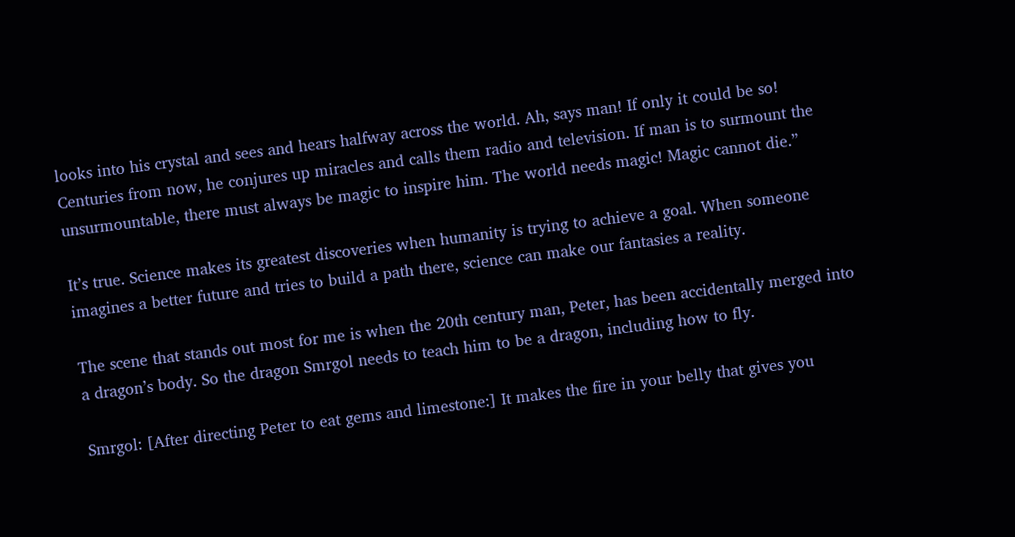looks into his crystal and sees and hears halfway across the world. Ah, says man! If only it could be so! Centuries from now, he conjures up miracles and calls them radio and television. If man is to surmount the unsurmountable, there must always be magic to inspire him. The world needs magic! Magic cannot die.”

It’s true. Science makes its greatest discoveries when humanity is trying to achieve a goal. When someone imagines a better future and tries to build a path there, science can make our fantasies a reality.

The scene that stands out most for me is when the 20th century man, Peter, has been accidentally merged into a dragon’s body. So the dragon Smrgol needs to teach him to be a dragon, including how to fly.

Smrgol: [After directing Peter to eat gems and limestone:] It makes the fire in your belly that gives you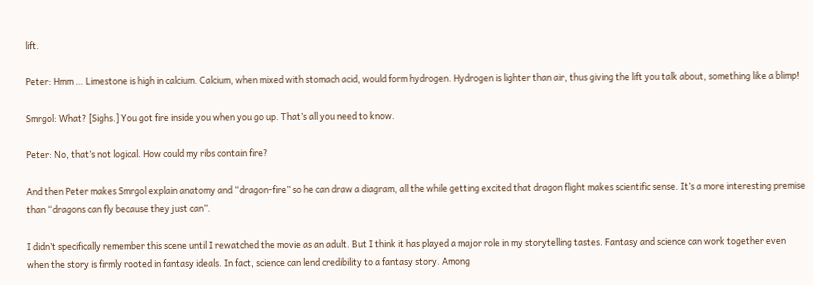lift.

Peter: Hmm … Limestone is high in calcium. Calcium, when mixed with stomach acid, would form hydrogen. Hydrogen is lighter than air, thus giving the lift you talk about, something like a blimp!

Smrgol: What? [Sighs.] You got fire inside you when you go up. That’s all you need to know.

Peter: No, that’s not logical. How could my ribs contain fire?

And then Peter makes Smrgol explain anatomy and “dragon-fire” so he can draw a diagram, all the while getting excited that dragon flight makes scientific sense. It’s a more interesting premise than “dragons can fly because they just can”.

I didn’t specifically remember this scene until I rewatched the movie as an adult. But I think it has played a major role in my storytelling tastes. Fantasy and science can work together even when the story is firmly rooted in fantasy ideals. In fact, science can lend credibility to a fantasy story. Among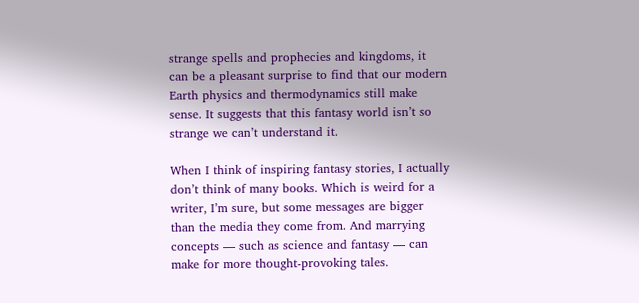strange spells and prophecies and kingdoms, it can be a pleasant surprise to find that our modern Earth physics and thermodynamics still make sense. It suggests that this fantasy world isn’t so strange we can’t understand it.

When I think of inspiring fantasy stories, I actually don’t think of many books. Which is weird for a writer, I’m sure, but some messages are bigger than the media they come from. And marrying concepts — such as science and fantasy — can make for more thought-provoking tales.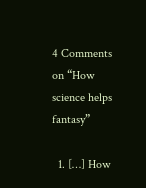4 Comments on “How science helps fantasy”

  1. […] How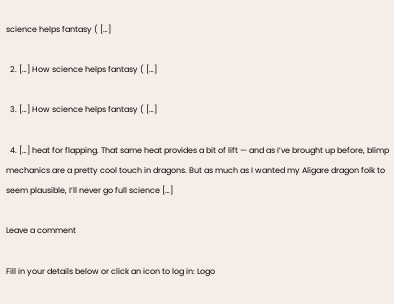science helps fantasy ( […]

  2. […] How science helps fantasy ( […]

  3. […] How science helps fantasy ( […]

  4. […] heat for flapping. That same heat provides a bit of lift — and as I’ve brought up before, blimp mechanics are a pretty cool touch in dragons. But as much as I wanted my Aligare dragon folk to seem plausible, I’ll never go full science […]

Leave a comment

Fill in your details below or click an icon to log in: Logo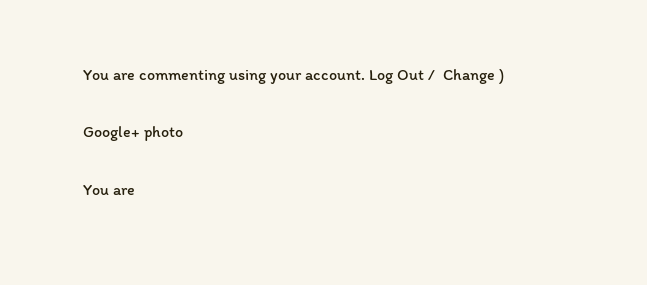You are commenting using your account. Log Out /  Change )

Google+ photo

You are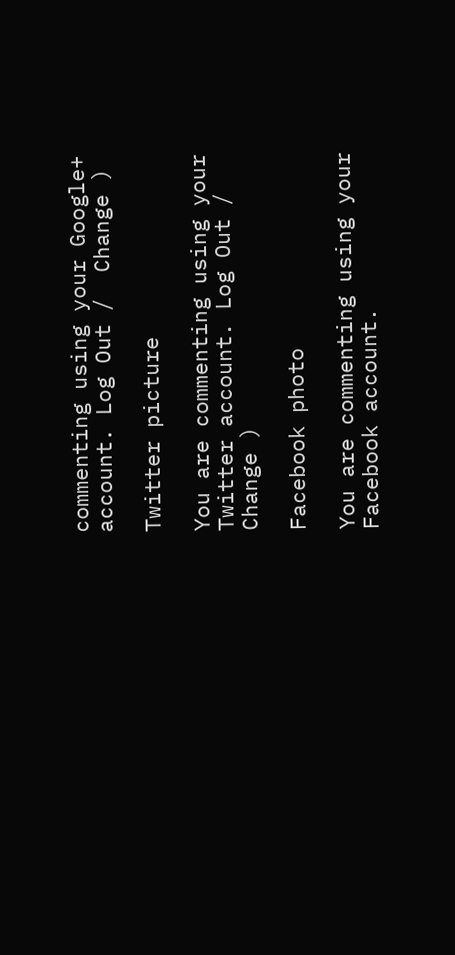commenting using your Google+ account. Log Out /  Change )

Twitter picture

You are commenting using your Twitter account. Log Out /  Change )

Facebook photo

You are commenting using your Facebook account.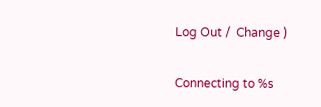Log Out /  Change )

Connecting to %s